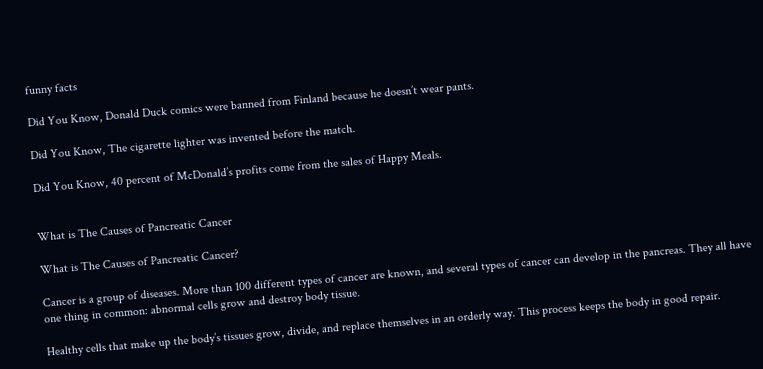funny facts

Did You Know, Donald Duck comics were banned from Finland because he doesn’t wear pants.

Did You Know, The cigarette lighter was invented before the match.

Did You Know, 40 percent of McDonald’s profits come from the sales of Happy Meals.


What is The Causes of Pancreatic Cancer

What is The Causes of Pancreatic Cancer?

Cancer is a group of diseases. More than 100 different types of cancer are known, and several types of cancer can develop in the pancreas. They all have one thing in common: abnormal cells grow and destroy body tissue.

Healthy cells that make up the body’s tissues grow, divide, and replace themselves in an orderly way. This process keeps the body in good repair.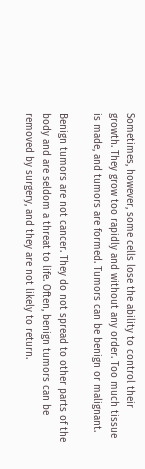Sometimes, however, some cells lose the ability to control their growth. They grow too rapidly and without any order. Too much tissue is made, and tumors are formed. Tumors can be benign or malignant.

Benign tumors are not cancer. They do not spread to other parts of the body and are seldom a threat to life. Often, benign tumors can be removed by surgery, and they are not likely to return.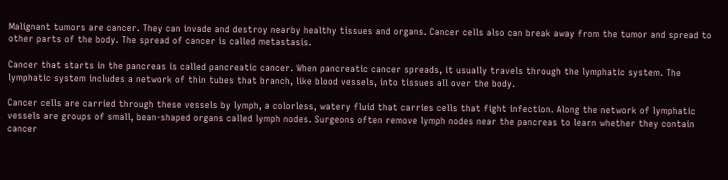Malignant tumors are cancer. They can invade and destroy nearby healthy tissues and organs. Cancer cells also can break away from the tumor and spread to other parts of the body. The spread of cancer is called metastasis.

Cancer that starts in the pancreas is called pancreatic cancer. When pancreatic cancer spreads, it usually travels through the lymphatic system. The lymphatic system includes a network of thin tubes that branch, like blood vessels, into tissues all over the body.

Cancer cells are carried through these vessels by lymph, a colorless, watery fluid that carries cells that fight infection. Along the network of lymphatic vessels are groups of small, bean-shaped organs called lymph nodes. Surgeons often remove lymph nodes near the pancreas to learn whether they contain cancer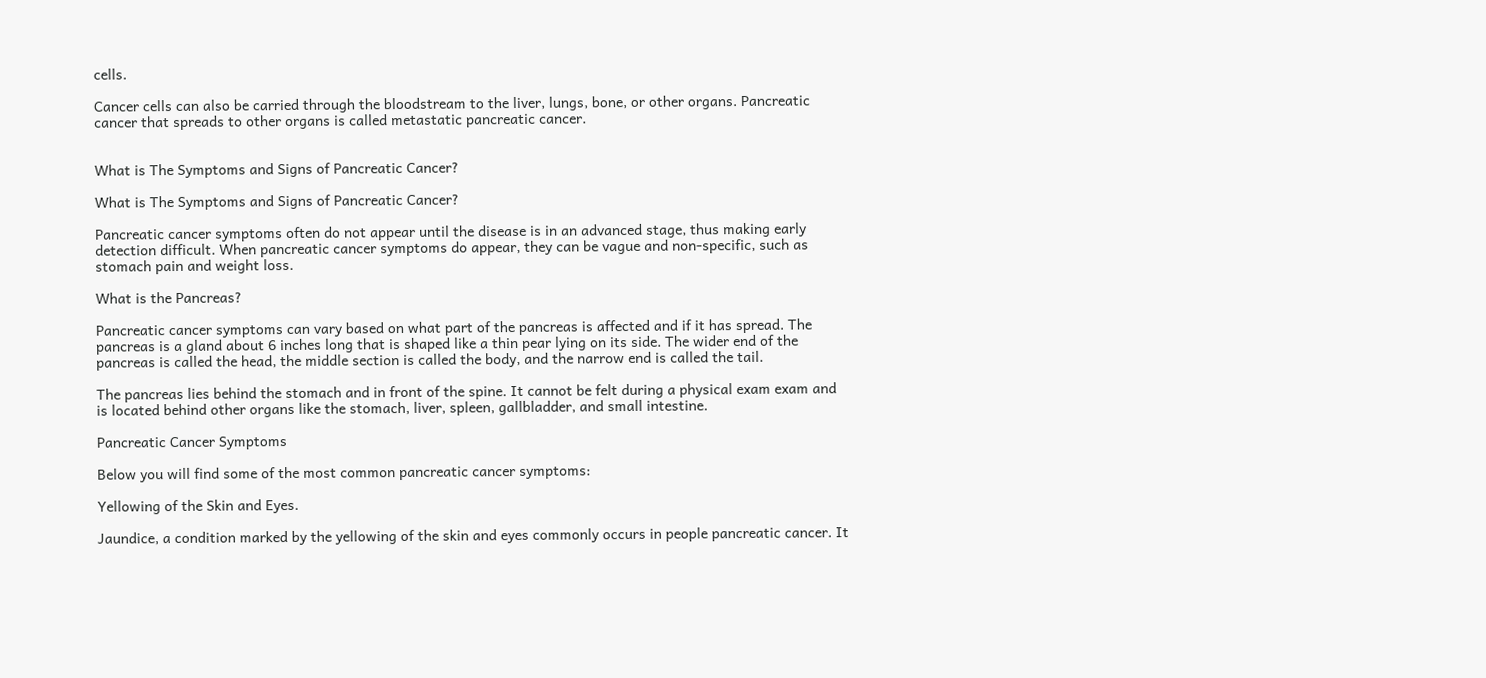cells.

Cancer cells can also be carried through the bloodstream to the liver, lungs, bone, or other organs. Pancreatic cancer that spreads to other organs is called metastatic pancreatic cancer.


What is The Symptoms and Signs of Pancreatic Cancer?

What is The Symptoms and Signs of Pancreatic Cancer?

Pancreatic cancer symptoms often do not appear until the disease is in an advanced stage, thus making early detection difficult. When pancreatic cancer symptoms do appear, they can be vague and non-specific, such as stomach pain and weight loss.

What is the Pancreas?

Pancreatic cancer symptoms can vary based on what part of the pancreas is affected and if it has spread. The pancreas is a gland about 6 inches long that is shaped like a thin pear lying on its side. The wider end of the pancreas is called the head, the middle section is called the body, and the narrow end is called the tail.

The pancreas lies behind the stomach and in front of the spine. It cannot be felt during a physical exam exam and is located behind other organs like the stomach, liver, spleen, gallbladder, and small intestine.

Pancreatic Cancer Symptoms

Below you will find some of the most common pancreatic cancer symptoms:

Yellowing of the Skin and Eyes.

Jaundice, a condition marked by the yellowing of the skin and eyes commonly occurs in people pancreatic cancer. It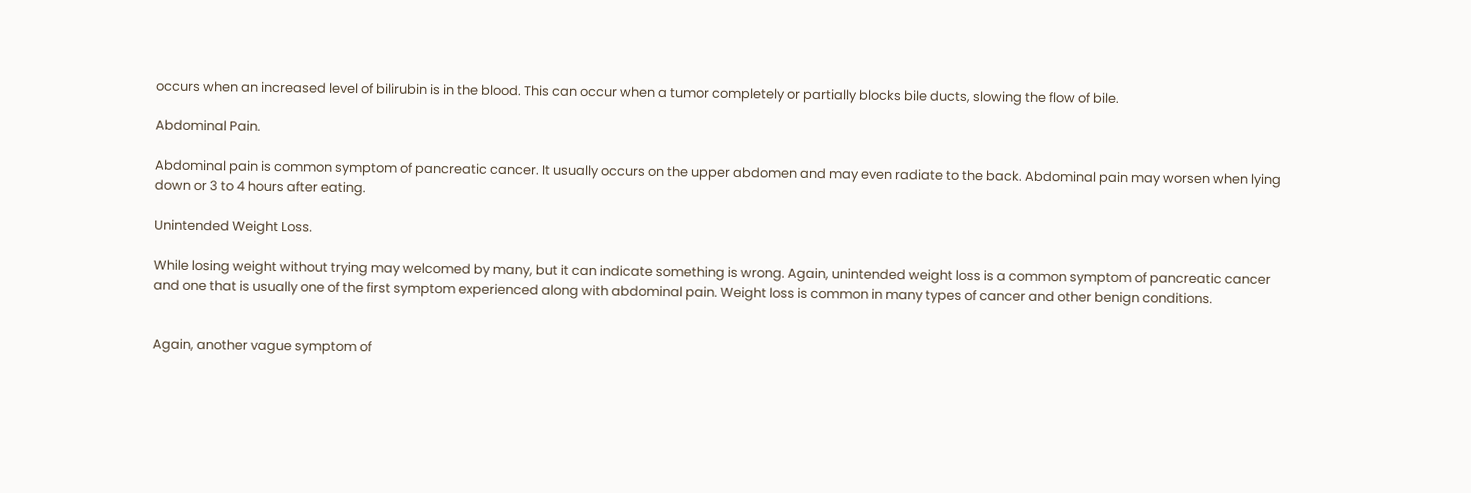occurs when an increased level of bilirubin is in the blood. This can occur when a tumor completely or partially blocks bile ducts, slowing the flow of bile.

Abdominal Pain.

Abdominal pain is common symptom of pancreatic cancer. It usually occurs on the upper abdomen and may even radiate to the back. Abdominal pain may worsen when lying down or 3 to 4 hours after eating.

Unintended Weight Loss.

While losing weight without trying may welcomed by many, but it can indicate something is wrong. Again, unintended weight loss is a common symptom of pancreatic cancer and one that is usually one of the first symptom experienced along with abdominal pain. Weight loss is common in many types of cancer and other benign conditions.


Again, another vague symptom of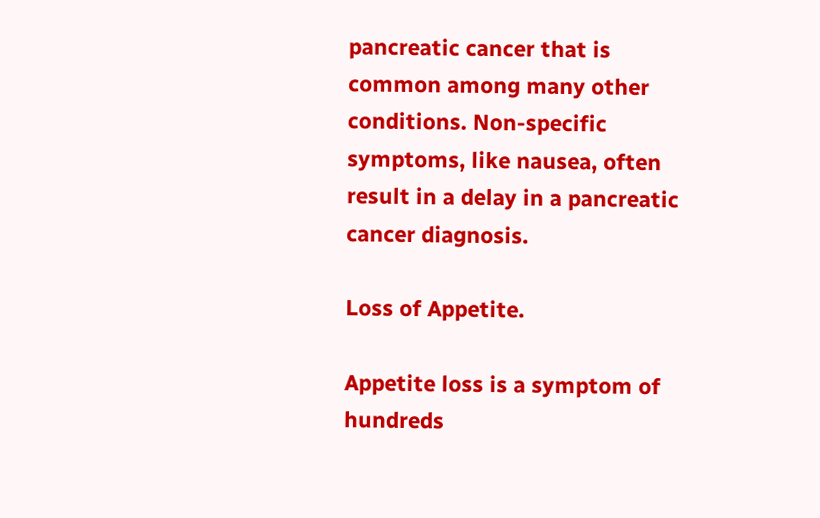pancreatic cancer that is common among many other conditions. Non-specific symptoms, like nausea, often result in a delay in a pancreatic cancer diagnosis.

Loss of Appetite.

Appetite loss is a symptom of hundreds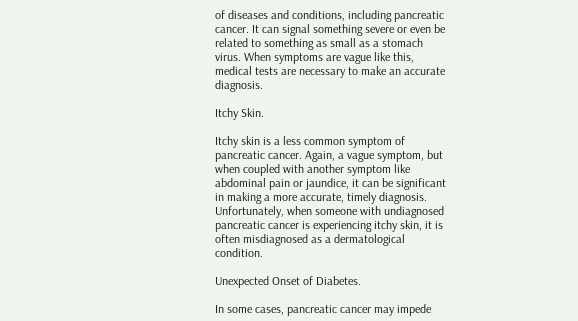of diseases and conditions, including pancreatic cancer. It can signal something severe or even be related to something as small as a stomach virus. When symptoms are vague like this, medical tests are necessary to make an accurate diagnosis.

Itchy Skin.

Itchy skin is a less common symptom of pancreatic cancer. Again, a vague symptom, but when coupled with another symptom like abdominal pain or jaundice, it can be significant in making a more accurate, timely diagnosis. Unfortunately, when someone with undiagnosed pancreatic cancer is experiencing itchy skin, it is often misdiagnosed as a dermatological condition.

Unexpected Onset of Diabetes.

In some cases, pancreatic cancer may impede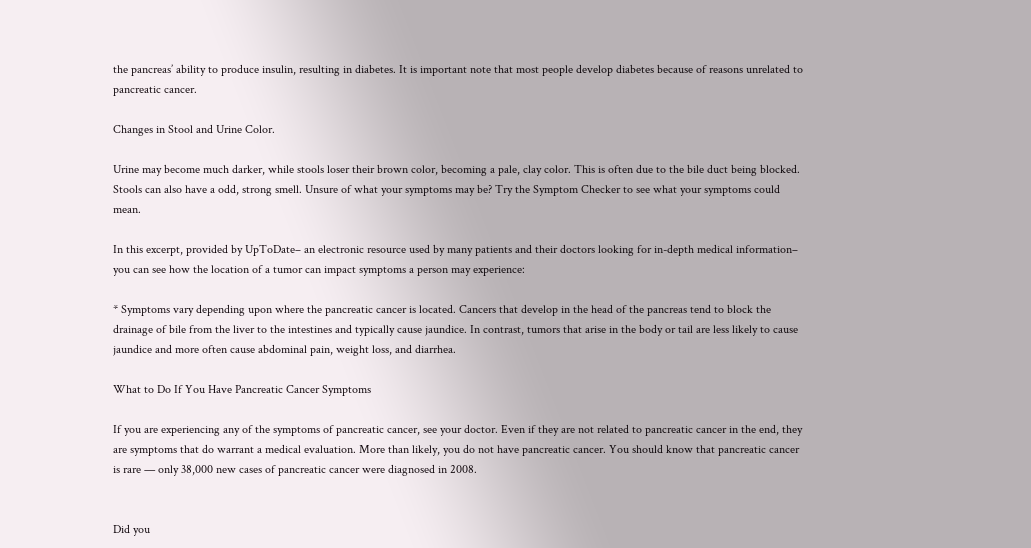the pancreas’ ability to produce insulin, resulting in diabetes. It is important note that most people develop diabetes because of reasons unrelated to pancreatic cancer.

Changes in Stool and Urine Color.

Urine may become much darker, while stools loser their brown color, becoming a pale, clay color. This is often due to the bile duct being blocked. Stools can also have a odd, strong smell. Unsure of what your symptoms may be? Try the Symptom Checker to see what your symptoms could mean.

In this excerpt, provided by UpToDate– an electronic resource used by many patients and their doctors looking for in-depth medical information– you can see how the location of a tumor can impact symptoms a person may experience:

* Symptoms vary depending upon where the pancreatic cancer is located. Cancers that develop in the head of the pancreas tend to block the drainage of bile from the liver to the intestines and typically cause jaundice. In contrast, tumors that arise in the body or tail are less likely to cause jaundice and more often cause abdominal pain, weight loss, and diarrhea.

What to Do If You Have Pancreatic Cancer Symptoms

If you are experiencing any of the symptoms of pancreatic cancer, see your doctor. Even if they are not related to pancreatic cancer in the end, they are symptoms that do warrant a medical evaluation. More than likely, you do not have pancreatic cancer. You should know that pancreatic cancer is rare — only 38,000 new cases of pancreatic cancer were diagnosed in 2008.


Did you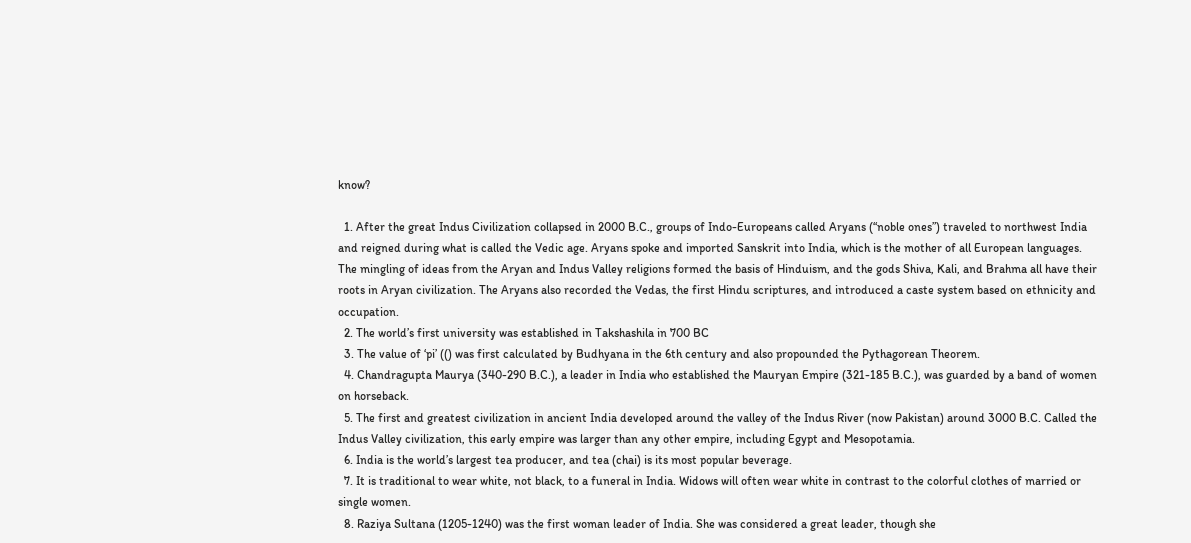know?

  1. After the great Indus Civilization collapsed in 2000 B.C., groups of Indo-Europeans called Aryans (“noble ones”) traveled to northwest India and reigned during what is called the Vedic age. Aryans spoke and imported Sanskrit into India, which is the mother of all European languages. The mingling of ideas from the Aryan and Indus Valley religions formed the basis of Hinduism, and the gods Shiva, Kali, and Brahma all have their roots in Aryan civilization. The Aryans also recorded the Vedas, the first Hindu scriptures, and introduced a caste system based on ethnicity and occupation.
  2. The world’s first university was established in Takshashila in 700 BC
  3. The value of ‘pi’ (() was first calculated by Budhyana in the 6th century and also propounded the Pythagorean Theorem.
  4. Chandragupta Maurya (340-290 B.C.), a leader in India who established the Mauryan Empire (321-185 B.C.), was guarded by a band of women on horseback.
  5. The first and greatest civilization in ancient India developed around the valley of the Indus River (now Pakistan) around 3000 B.C. Called the Indus Valley civilization, this early empire was larger than any other empire, including Egypt and Mesopotamia.
  6. India is the world’s largest tea producer, and tea (chai) is its most popular beverage.
  7. It is traditional to wear white, not black, to a funeral in India. Widows will often wear white in contrast to the colorful clothes of married or single women.
  8. Raziya Sultana (1205-1240) was the first woman leader of India. She was considered a great leader, though she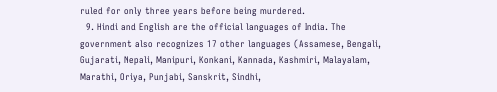ruled for only three years before being murdered.
  9. Hindi and English are the official languages of India. The government also recognizes 17 other languages (Assamese, Bengali, Gujarati, Nepali, Manipuri, Konkani, Kannada, Kashmiri, Malayalam, Marathi, Oriya, Punjabi, Sanskrit, Sindhi,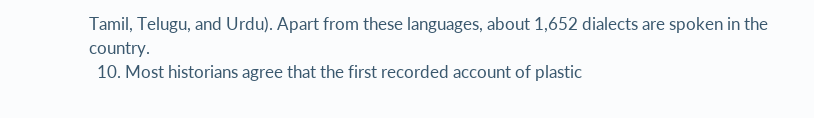Tamil, Telugu, and Urdu). Apart from these languages, about 1,652 dialects are spoken in the country.
  10. Most historians agree that the first recorded account of plastic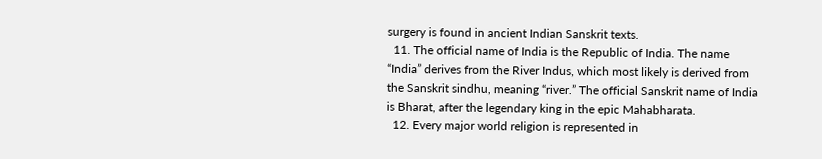surgery is found in ancient Indian Sanskrit texts.
  11. The official name of India is the Republic of India. The name “India” derives from the River Indus, which most likely is derived from the Sanskrit sindhu, meaning “river.” The official Sanskrit name of India is Bharat, after the legendary king in the epic Mahabharata.
  12. Every major world religion is represented in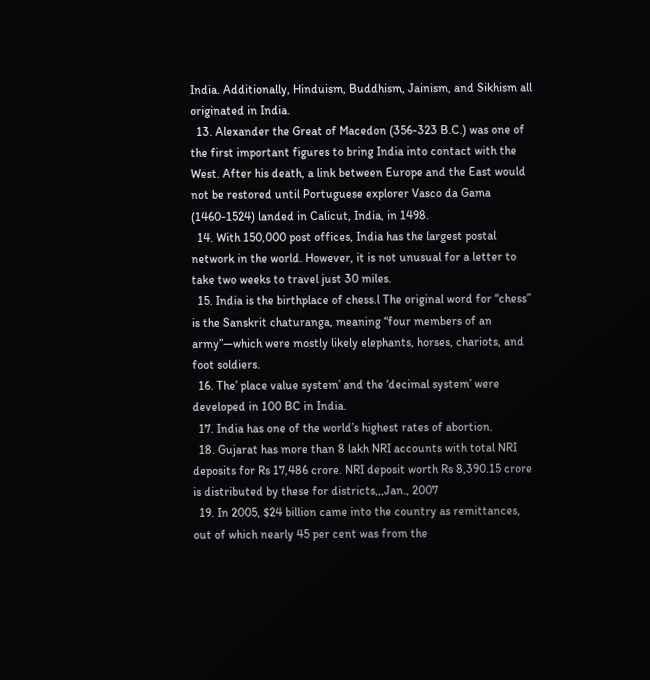India. Additionally, Hinduism, Buddhism, Jainism, and Sikhism all originated in India.
  13. Alexander the Great of Macedon (356-323 B.C.) was one of the first important figures to bring India into contact with the West. After his death, a link between Europe and the East would not be restored until Portuguese explorer Vasco da Gama (1460-1524) landed in Calicut, India, in 1498.
  14. With 150,000 post offices, India has the largest postal network in the world. However, it is not unusual for a letter to take two weeks to travel just 30 miles.
  15. India is the birthplace of chess.l The original word for “chess” is the Sanskrit chaturanga, meaning “four members of an army”—which were mostly likely elephants, horses, chariots, and foot soldiers.
  16. The’ place value system’ and the ‘decimal system’ were developed in 100 BC in India.
  17. India has one of the world’s highest rates of abortion.
  18. Gujarat has more than 8 lakh NRI accounts with total NRI deposits for Rs 17,486 crore. NRI deposit worth Rs 8,390.15 crore is distributed by these for districts,,,Jan., 2007
  19. In 2005, $24 billion came into the country as remittances, out of which nearly 45 per cent was from the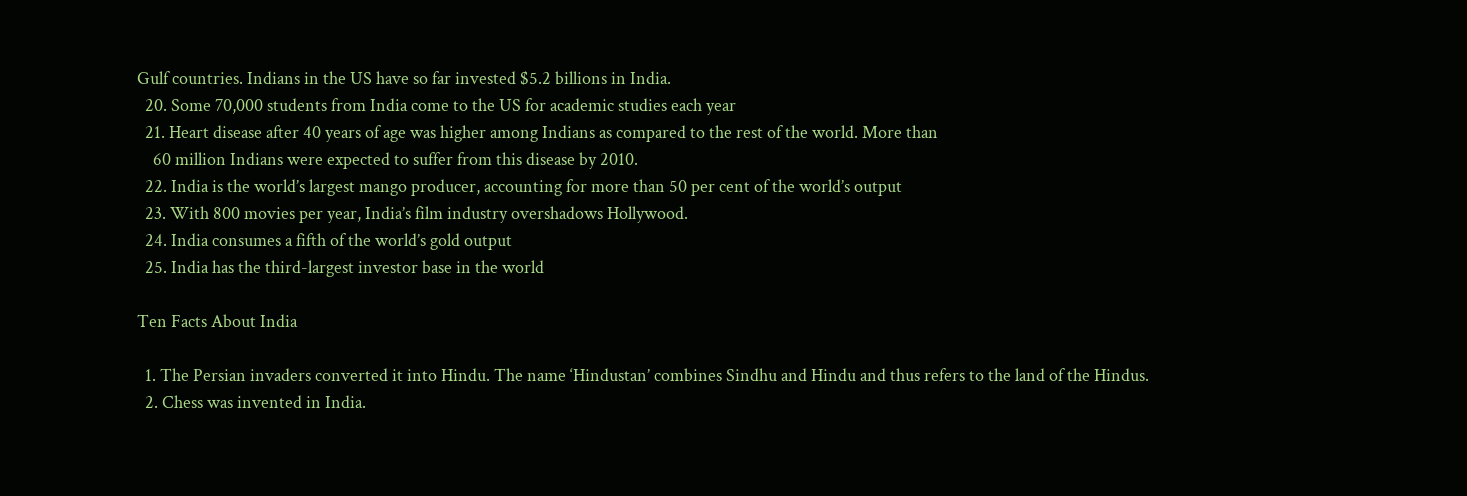Gulf countries. Indians in the US have so far invested $5.2 billions in India.
  20. Some 70,000 students from India come to the US for academic studies each year
  21. Heart disease after 40 years of age was higher among Indians as compared to the rest of the world. More than
    60 million Indians were expected to suffer from this disease by 2010.
  22. India is the world’s largest mango producer, accounting for more than 50 per cent of the world’s output
  23. With 800 movies per year, India’s film industry overshadows Hollywood.
  24. India consumes a fifth of the world’s gold output
  25. India has the third-largest investor base in the world

Ten Facts About India

  1. The Persian invaders converted it into Hindu. The name ‘Hindustan’ combines Sindhu and Hindu and thus refers to the land of the Hindus.
  2. Chess was invented in India.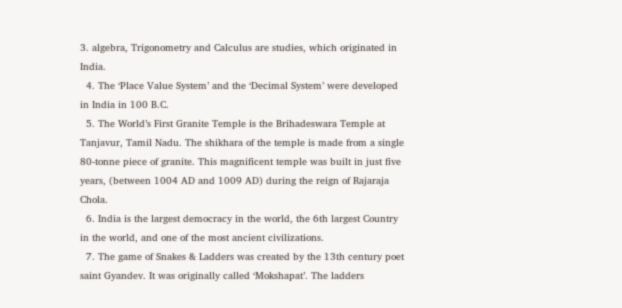3. algebra, Trigonometry and Calculus are studies, which originated in India.
  4. The ‘Place Value System’ and the ‘Decimal System’ were developed in India in 100 B.C.
  5. The World’s First Granite Temple is the Brihadeswara Temple at Tanjavur, Tamil Nadu. The shikhara of the temple is made from a single 80-tonne piece of granite. This magnificent temple was built in just five years, (between 1004 AD and 1009 AD) during the reign of Rajaraja Chola.
  6. India is the largest democracy in the world, the 6th largest Country in the world, and one of the most ancient civilizations.
  7. The game of Snakes & Ladders was created by the 13th century poet saint Gyandev. It was originally called ‘Mokshapat’. The ladders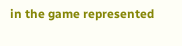in the game represented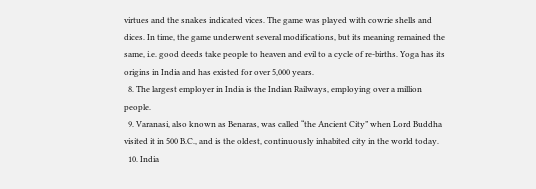virtues and the snakes indicated vices. The game was played with cowrie shells and dices. In time, the game underwent several modifications, but its meaning remained the same, i.e. good deeds take people to heaven and evil to a cycle of re-births. Yoga has its origins in India and has existed for over 5,000 years.
  8. The largest employer in India is the Indian Railways, employing over a million people.
  9. Varanasi, also known as Benaras, was called “the Ancient City” when Lord Buddha visited it in 500 B.C., and is the oldest, continuously inhabited city in the world today.
  10. India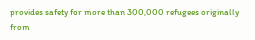provides safety for more than 300,000 refugees originally from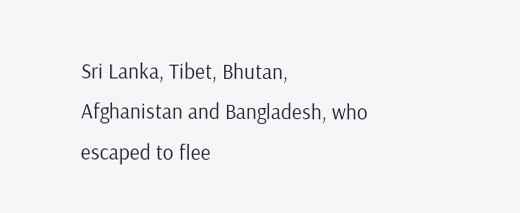Sri Lanka, Tibet, Bhutan, Afghanistan and Bangladesh, who escaped to flee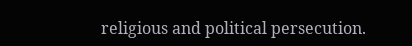religious and political persecution.